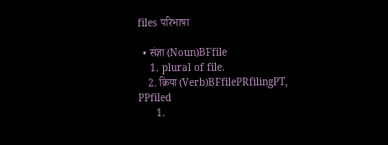files परिभाषा

  • संज्ञा (Noun)BFfile
    1. plural of file.
    2. क्रिया (Verb)BFfilePRfilingPT, PPfiled
      1.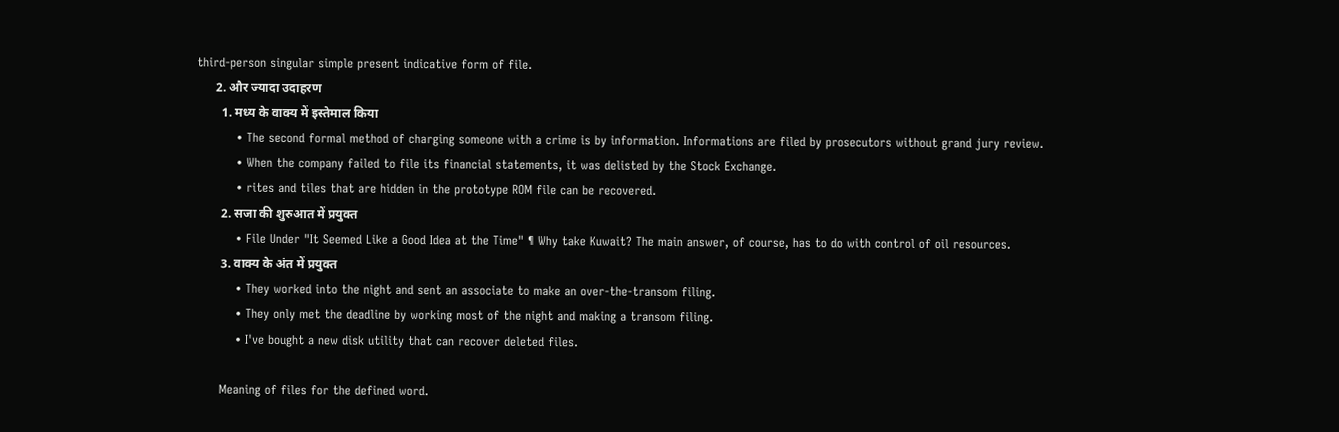third-person singular simple present indicative form of file.
      2. और ज्यादा उदाहरण
        1. मध्य के वाक्य में इस्तेमाल किया
          • The second formal method of charging someone with a crime is by information. Informations are filed by prosecutors without grand jury review.
          • When the company failed to file its financial statements, it was delisted by the Stock Exchange.
          • rites and tiles that are hidden in the prototype ROM file can be recovered.
        2. सजा की शुरुआत में प्रयुक्त
          • File Under "It Seemed Like a Good Idea at the Time" ¶ Why take Kuwait? The main answer, of course, has to do with control of oil resources.
        3. वाक्य के अंत में प्रयुक्त
          • They worked into the night and sent an associate to make an over-the-transom filing.
          • They only met the deadline by working most of the night and making a transom filing.
          • I've bought a new disk utility that can recover deleted files.

      Meaning of files for the defined word.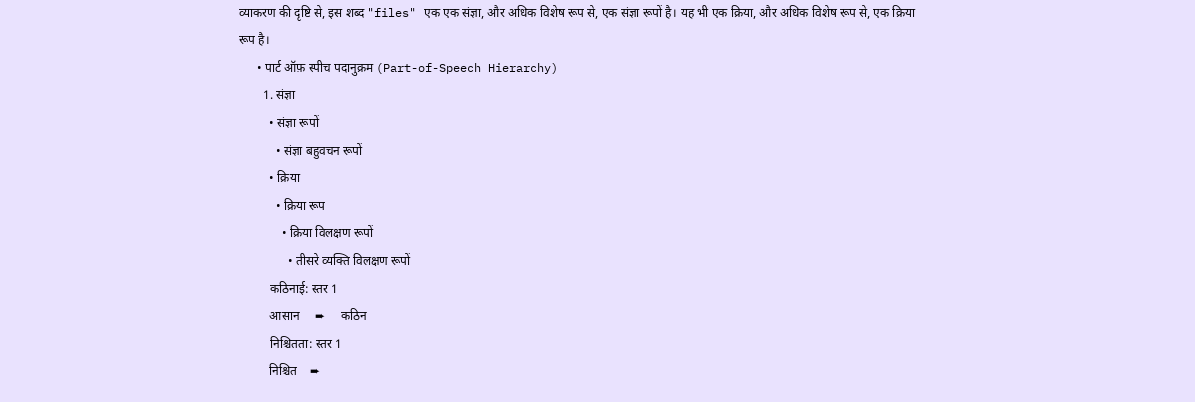व्याकरण की दृष्टि से, इस शब्द "files" एक एक संज्ञा, और अधिक विशेष रूप से, एक संज्ञा रूपों है। यह भी एक क्रिया, और अधिक विशेष रूप से, एक क्रिया रूप है।
      • पार्ट ऑफ़ स्पीच पदानुक्रम (Part-of-Speech Hierarchy)
        1. संज्ञा
          • संज्ञा रूपों
            • संज्ञा बहुवचन रूपों
          • क्रिया
            • क्रिया रूप
              • क्रिया विलक्षण रूपों
                • तीसरे व्यक्ति विलक्षण रूपों
          कठिनाई: स्तर 1
          आसान     ➨     कठिन
          निश्चितता: स्तर 1
          निश्चित    ➨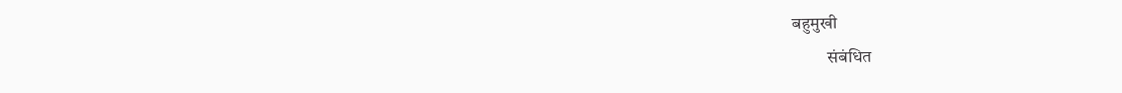बहुमुखी
          संबंधित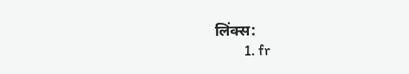लिंक्स:
          1. fr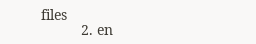files
          2. en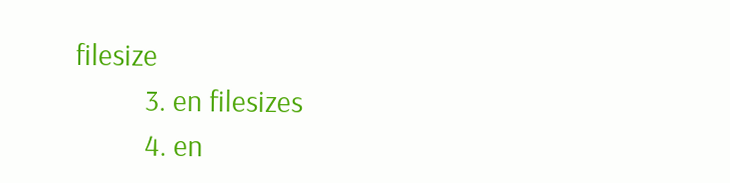filesize
          3. en filesizes
          4. en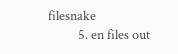filesnake
          5. en files out